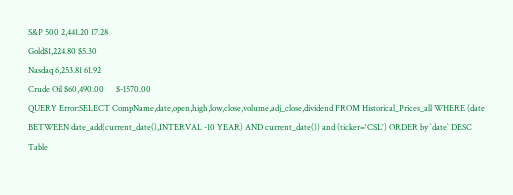S&P 500 2,441.20 17.28
Gold$1,224.80 $5.30
Nasdaq 6,253.81 61.92
Crude Oil $60,490.00      $-1570.00
QUERY Error:SELECT CompName,date,open,high,low,close,volume,adj_close,dividend FROM Historical_Prices_all WHERE (date BETWEEN date_add(current_date(),INTERVAL -10 YEAR) AND current_date()) and (ticker='CSL') ORDER by `date` DESC
Table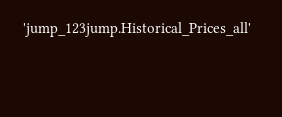'jump_123jump.Historical_Prices_all'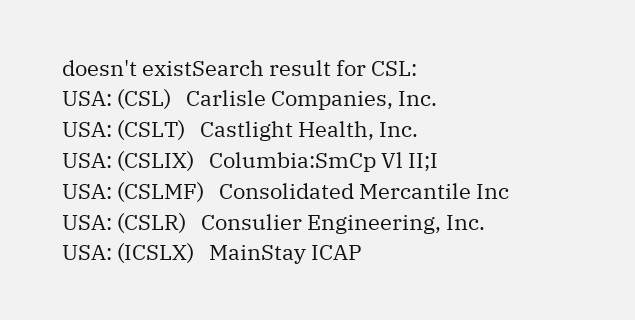doesn't existSearch result for CSL:
USA: (CSL)   Carlisle Companies, Inc.
USA: (CSLT)   Castlight Health, Inc.
USA: (CSLIX)   Columbia:SmCp Vl II;I
USA: (CSLMF)   Consolidated Mercantile Inc
USA: (CSLR)   Consulier Engineering, Inc.
USA: (ICSLX)   MainStay ICAP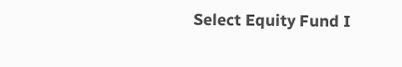Select Equity Fund I